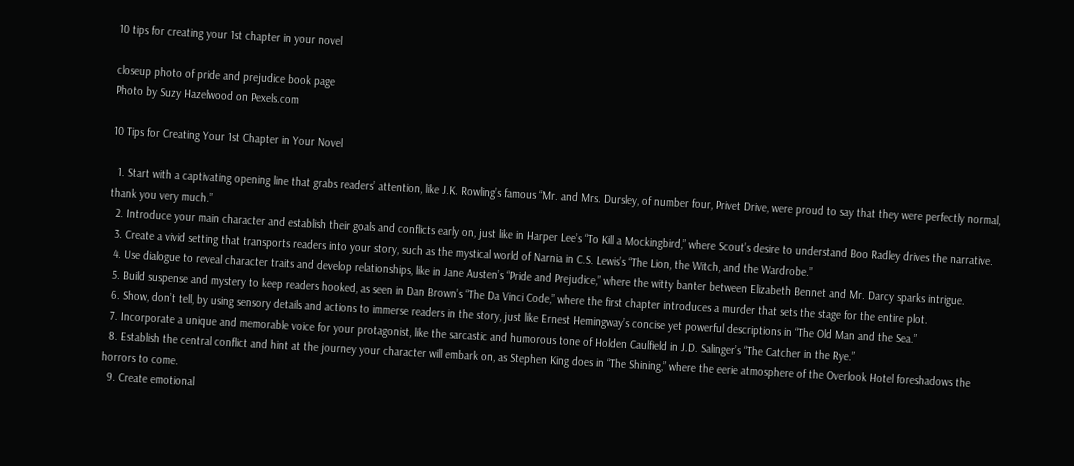10 tips for creating your 1st chapter in your novel

closeup photo of pride and prejudice book page
Photo by Suzy Hazelwood on Pexels.com

10 Tips for Creating Your 1st Chapter in Your Novel

  1. Start with a captivating opening line that grabs readers’ attention, like J.K. Rowling’s famous “Mr. and Mrs. Dursley, of number four, Privet Drive, were proud to say that they were perfectly normal, thank you very much.”
  2. Introduce your main character and establish their goals and conflicts early on, just like in Harper Lee’s “To Kill a Mockingbird,” where Scout’s desire to understand Boo Radley drives the narrative.
  3. Create a vivid setting that transports readers into your story, such as the mystical world of Narnia in C.S. Lewis’s “The Lion, the Witch, and the Wardrobe.”
  4. Use dialogue to reveal character traits and develop relationships, like in Jane Austen’s “Pride and Prejudice,” where the witty banter between Elizabeth Bennet and Mr. Darcy sparks intrigue.
  5. Build suspense and mystery to keep readers hooked, as seen in Dan Brown’s “The Da Vinci Code,” where the first chapter introduces a murder that sets the stage for the entire plot.
  6. Show, don’t tell, by using sensory details and actions to immerse readers in the story, just like Ernest Hemingway’s concise yet powerful descriptions in “The Old Man and the Sea.”
  7. Incorporate a unique and memorable voice for your protagonist, like the sarcastic and humorous tone of Holden Caulfield in J.D. Salinger’s “The Catcher in the Rye.”
  8. Establish the central conflict and hint at the journey your character will embark on, as Stephen King does in “The Shining,” where the eerie atmosphere of the Overlook Hotel foreshadows the horrors to come.
  9. Create emotional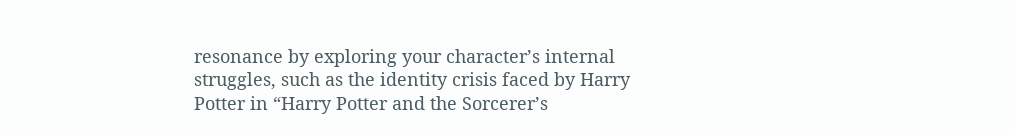resonance by exploring your character’s internal struggles, such as the identity crisis faced by Harry Potter in “Harry Potter and the Sorcerer’s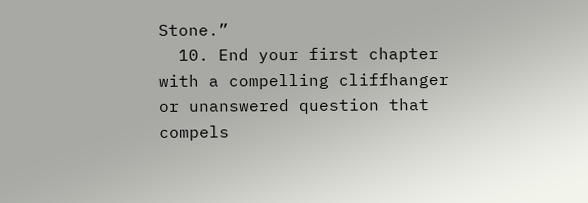Stone.”
  10. End your first chapter with a compelling cliffhanger or unanswered question that compels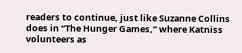readers to continue, just like Suzanne Collins does in “The Hunger Games,” where Katniss volunteers as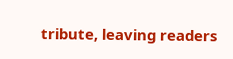tribute, leaving readers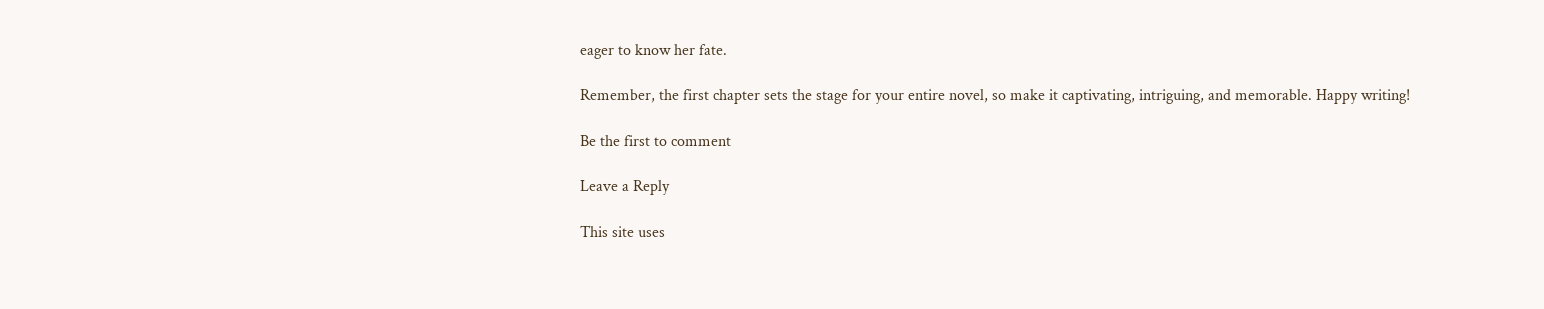eager to know her fate.

Remember, the first chapter sets the stage for your entire novel, so make it captivating, intriguing, and memorable. Happy writing!

Be the first to comment

Leave a Reply

This site uses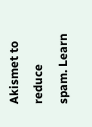Akismet to reduce spam. Learn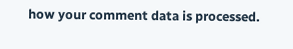how your comment data is processed.